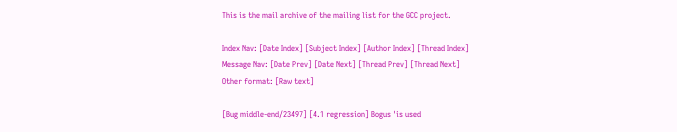This is the mail archive of the mailing list for the GCC project.

Index Nav: [Date Index] [Subject Index] [Author Index] [Thread Index]
Message Nav: [Date Prev] [Date Next] [Thread Prev] [Thread Next]
Other format: [Raw text]

[Bug middle-end/23497] [4.1 regression] Bogus 'is used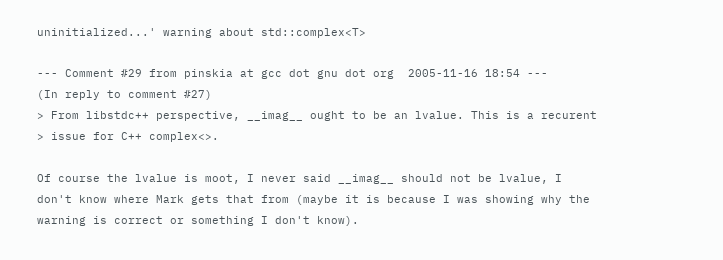uninitialized...' warning about std::complex<T>

--- Comment #29 from pinskia at gcc dot gnu dot org  2005-11-16 18:54 ---
(In reply to comment #27)
> From libstdc++ perspective, __imag__ ought to be an lvalue. This is a recurent
> issue for C++ complex<>.

Of course the lvalue is moot, I never said __imag__ should not be lvalue, I
don't know where Mark gets that from (maybe it is because I was showing why the
warning is correct or something I don't know).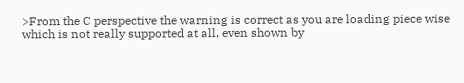>From the C perspective the warning is correct as you are loading piece wise
which is not really supported at all, even shown by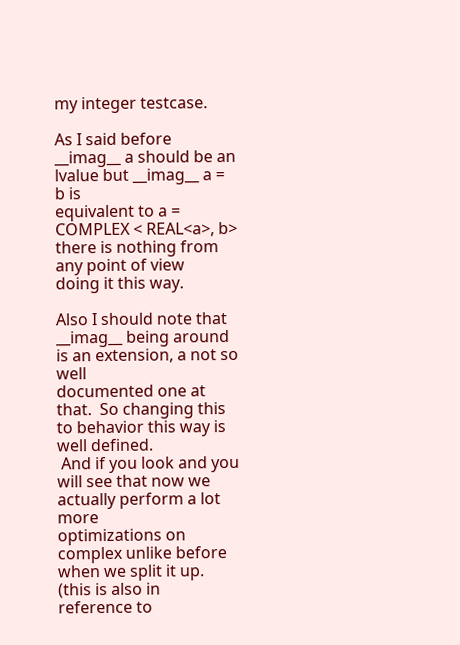my integer testcase.

As I said before __imag__ a should be an lvalue but __imag__ a = b is
equivalent to a = COMPLEX < REAL<a>, b> there is nothing from any point of view
doing it this way.

Also I should note that __imag__ being around is an extension, a not so well
documented one at that.  So changing this to behavior this way is well defined.
 And if you look and you will see that now we actually perform a lot more
optimizations on complex unlike before when we split it up.  (this is also in
reference to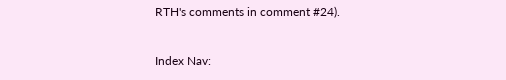RTH's comments in comment #24).


Index Nav: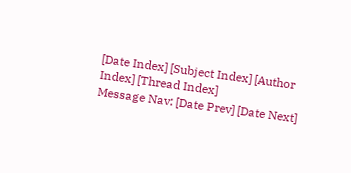[Date Index] [Subject Index] [Author Index] [Thread Index]
Message Nav: [Date Prev] [Date Next]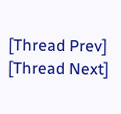[Thread Prev] [Thread Next]